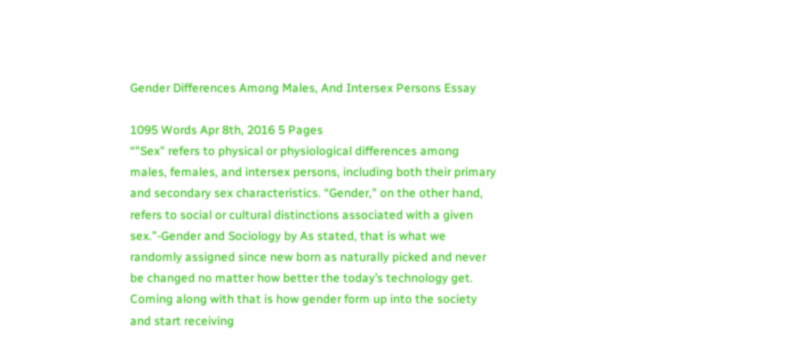Gender Differences Among Males, And Intersex Persons Essay

1095 Words Apr 8th, 2016 5 Pages
“"Sex" refers to physical or physiological differences among males, females, and intersex persons, including both their primary and secondary sex characteristics. “Gender," on the other hand, refers to social or cultural distinctions associated with a given sex.”-Gender and Sociology by As stated, that is what we randomly assigned since new born as naturally picked and never be changed no matter how better the today’s technology get. Coming along with that is how gender form up into the society and start receiving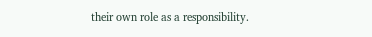their own role as a responsibility.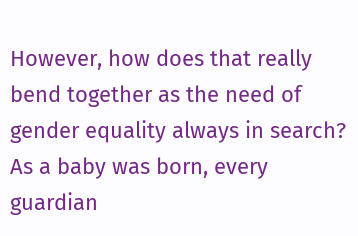However, how does that really bend together as the need of gender equality always in search?
As a baby was born, every guardian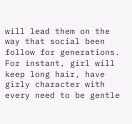will lead them on the way that social been follow for generations. For instant, girl will keep long hair, have girly character with every need to be gentle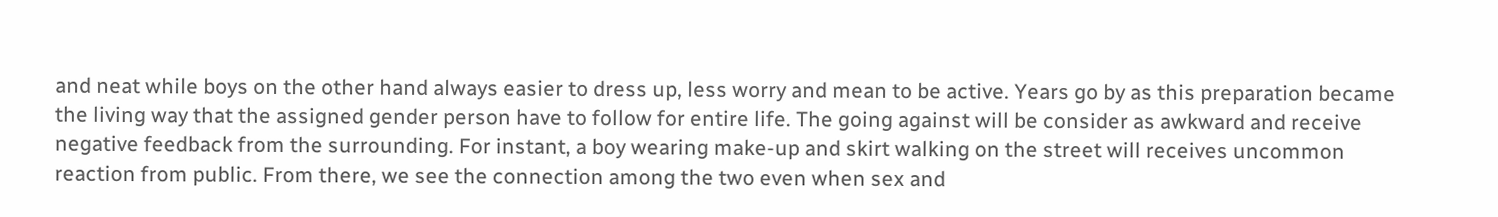and neat while boys on the other hand always easier to dress up, less worry and mean to be active. Years go by as this preparation became the living way that the assigned gender person have to follow for entire life. The going against will be consider as awkward and receive negative feedback from the surrounding. For instant, a boy wearing make-up and skirt walking on the street will receives uncommon reaction from public. From there, we see the connection among the two even when sex and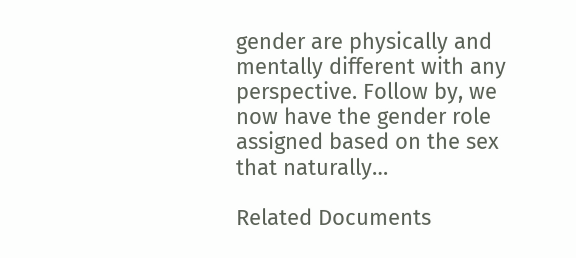gender are physically and mentally different with any perspective. Follow by, we now have the gender role assigned based on the sex that naturally…

Related Documents